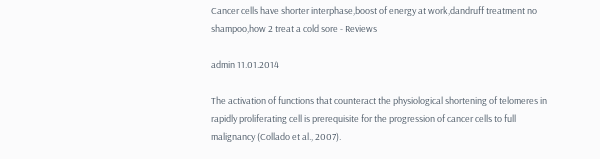Cancer cells have shorter interphase,boost of energy at work,dandruff treatment no shampoo,how 2 treat a cold sore - Reviews

admin 11.01.2014

The activation of functions that counteract the physiological shortening of telomeres in rapidly proliferating cell is prerequisite for the progression of cancer cells to full malignancy (Collado et al., 2007).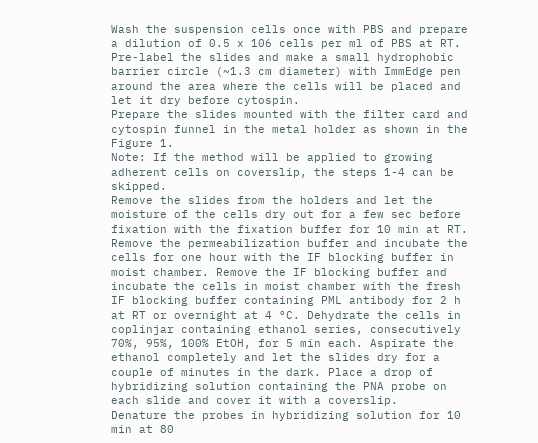Wash the suspension cells once with PBS and prepare a dilution of 0.5 x 106 cells per ml of PBS at RT.
Pre-label the slides and make a small hydrophobic barrier circle (~1.3 cm diameter) with ImmEdge pen around the area where the cells will be placed and let it dry before cytospin.
Prepare the slides mounted with the filter card and cytospin funnel in the metal holder as shown in the Figure 1.
Note: If the method will be applied to growing adherent cells on coverslip, the steps 1-4 can be skipped.
Remove the slides from the holders and let the moisture of the cells dry out for a few sec before fixation with the fixation buffer for 10 min at RT. Remove the permeabilization buffer and incubate the cells for one hour with the IF blocking buffer in moist chamber. Remove the IF blocking buffer and incubate the cells in moist chamber with the fresh IF blocking buffer containing PML antibody for 2 h at RT or overnight at 4 °C. Dehydrate the cells in coplinjar containing ethanol series, consecutively 70%, 95%, 100% EtOH, for 5 min each. Aspirate the ethanol completely and let the slides dry for a couple of minutes in the dark. Place a drop of hybridizing solution containing the PNA probe on each slide and cover it with a coverslip.
Denature the probes in hybridizing solution for 10 min at 80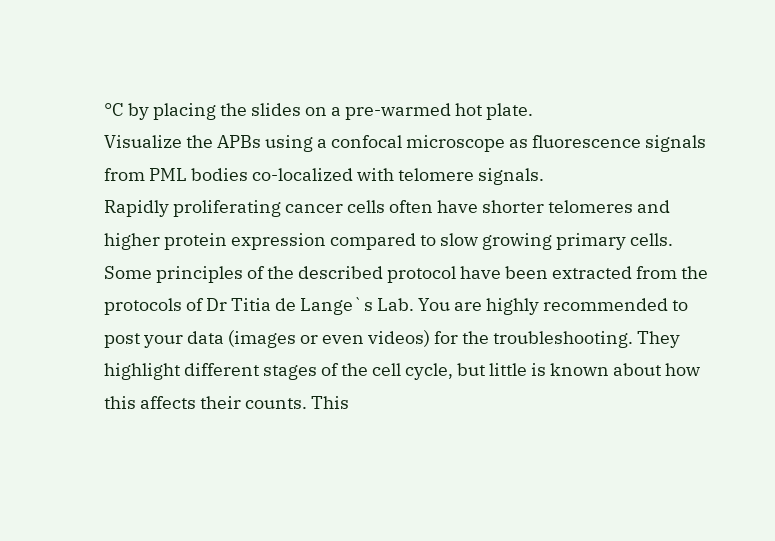°C by placing the slides on a pre-warmed hot plate.
Visualize the APBs using a confocal microscope as fluorescence signals from PML bodies co-localized with telomere signals.
Rapidly proliferating cancer cells often have shorter telomeres and higher protein expression compared to slow growing primary cells. Some principles of the described protocol have been extracted from the protocols of Dr Titia de Lange`s Lab. You are highly recommended to post your data (images or even videos) for the troubleshooting. They highlight different stages of the cell cycle, but little is known about how this affects their counts. This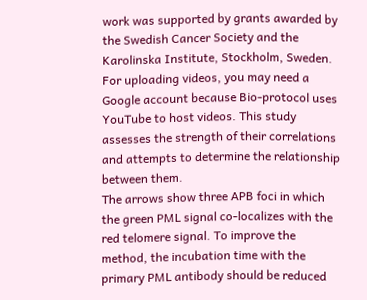work was supported by grants awarded by the Swedish Cancer Society and the Karolinska Institute, Stockholm, Sweden.
For uploading videos, you may need a Google account because Bio-protocol uses YouTube to host videos. This study assesses the strength of their correlations and attempts to determine the relationship between them.
The arrows show three APB foci in which the green PML signal co-localizes with the red telomere signal. To improve the method, the incubation time with the primary PML antibody should be reduced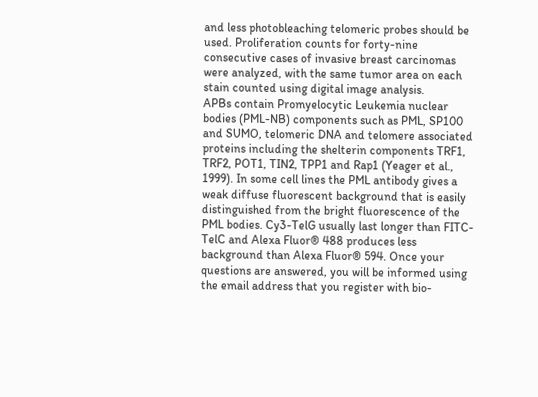and less photobleaching telomeric probes should be used. Proliferation counts for forty-nine consecutive cases of invasive breast carcinomas were analyzed, with the same tumor area on each stain counted using digital image analysis.
APBs contain Promyelocytic Leukemia nuclear bodies (PML-NB) components such as PML, SP100 and SUMO, telomeric DNA and telomere associated proteins including the shelterin components TRF1, TRF2, POT1, TIN2, TPP1 and Rap1 (Yeager et al., 1999). In some cell lines the PML antibody gives a weak diffuse fluorescent background that is easily distinguished from the bright fluorescence of the PML bodies. Cy3-TelG usually last longer than FITC-TelC and Alexa Fluor® 488 produces less background than Alexa Fluor® 594. Once your questions are answered, you will be informed using the email address that you register with bio-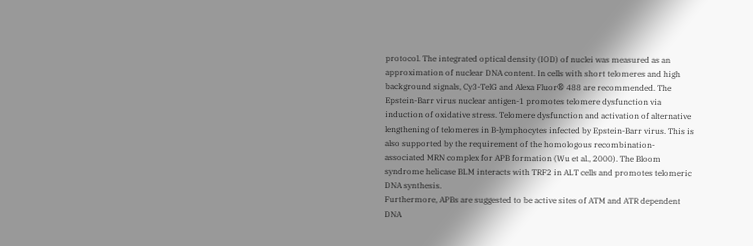protocol. The integrated optical density (IOD) of nuclei was measured as an approximation of nuclear DNA content. In cells with short telomeres and high background signals, Cy3-TelG and Alexa Fluor® 488 are recommended. The Epstein-Barr virus nuclear antigen-1 promotes telomere dysfunction via induction of oxidative stress. Telomere dysfunction and activation of alternative lengthening of telomeres in B-lymphocytes infected by Epstein-Barr virus. This is also supported by the requirement of the homologous recombination-associated MRN complex for APB formation (Wu et al., 2000). The Bloom syndrome helicase BLM interacts with TRF2 in ALT cells and promotes telomeric DNA synthesis.
Furthermore, APBs are suggested to be active sites of ATM and ATR dependent DNA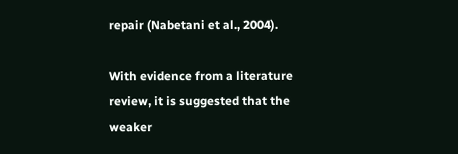repair (Nabetani et al., 2004).

With evidence from a literature review, it is suggested that the weaker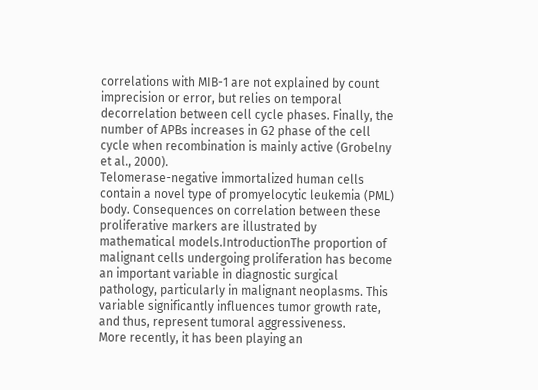correlations with MIB-1 are not explained by count imprecision or error, but relies on temporal decorrelation between cell cycle phases. Finally, the number of APBs increases in G2 phase of the cell cycle when recombination is mainly active (Grobelny et al., 2000).
Telomerase-negative immortalized human cells contain a novel type of promyelocytic leukemia (PML) body. Consequences on correlation between these proliferative markers are illustrated by mathematical models.IntroductionThe proportion of malignant cells undergoing proliferation has become an important variable in diagnostic surgical pathology, particularly in malignant neoplasms. This variable significantly influences tumor growth rate, and thus, represent tumoral aggressiveness.
More recently, it has been playing an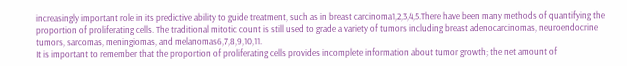increasingly important role in its predictive ability to guide treatment, such as in breast carcinoma1,2,3,4,5.There have been many methods of quantifying the proportion of proliferating cells. The traditional mitotic count is still used to grade a variety of tumors including breast adenocarcinomas, neuroendocrine tumors, sarcomas, meningiomas, and melanomas6,7,8,9,10,11.
It is important to remember that the proportion of proliferating cells provides incomplete information about tumor growth; the net amount of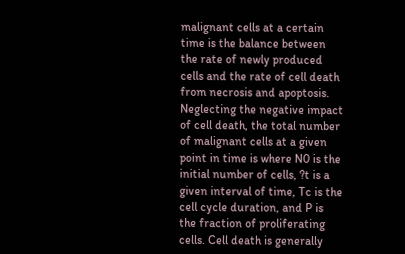malignant cells at a certain time is the balance between the rate of newly produced cells and the rate of cell death from necrosis and apoptosis. Neglecting the negative impact of cell death, the total number of malignant cells at a given point in time is where N0 is the initial number of cells, ?t is a given interval of time, Tc is the cell cycle duration, and P is the fraction of proliferating cells. Cell death is generally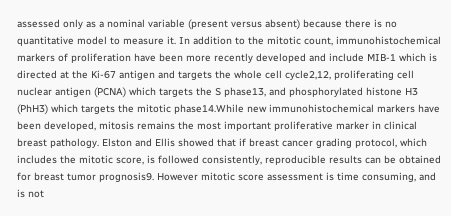assessed only as a nominal variable (present versus absent) because there is no quantitative model to measure it. In addition to the mitotic count, immunohistochemical markers of proliferation have been more recently developed and include MIB-1 which is directed at the Ki-67 antigen and targets the whole cell cycle2,12, proliferating cell nuclear antigen (PCNA) which targets the S phase13, and phosphorylated histone H3 (PhH3) which targets the mitotic phase14.While new immunohistochemical markers have been developed, mitosis remains the most important proliferative marker in clinical breast pathology. Elston and Ellis showed that if breast cancer grading protocol, which includes the mitotic score, is followed consistently, reproducible results can be obtained for breast tumor prognosis9. However mitotic score assessment is time consuming, and is not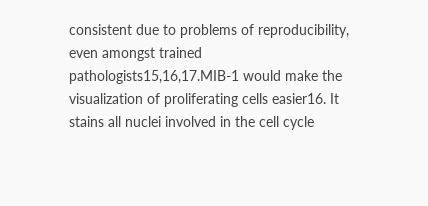consistent due to problems of reproducibility, even amongst trained pathologists15,16,17.MIB-1 would make the visualization of proliferating cells easier16. It stains all nuclei involved in the cell cycle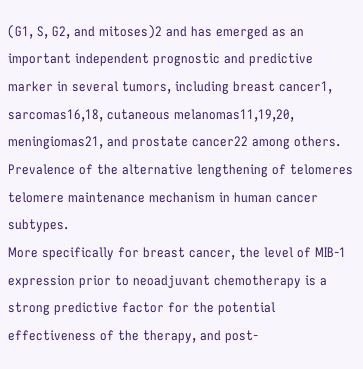(G1, S, G2, and mitoses)2 and has emerged as an important independent prognostic and predictive marker in several tumors, including breast cancer1, sarcomas16,18, cutaneous melanomas11,19,20, meningiomas21, and prostate cancer22 among others.
Prevalence of the alternative lengthening of telomeres telomere maintenance mechanism in human cancer subtypes.
More specifically for breast cancer, the level of MIB-1 expression prior to neoadjuvant chemotherapy is a strong predictive factor for the potential effectiveness of the therapy, and post-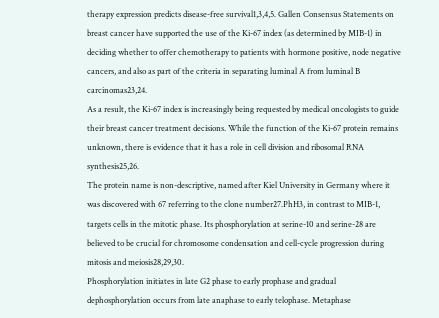therapy expression predicts disease-free survival1,3,4,5. Gallen Consensus Statements on breast cancer have supported the use of the Ki-67 index (as determined by MIB-1) in deciding whether to offer chemotherapy to patients with hormone positive, node negative cancers, and also as part of the criteria in separating luminal A from luminal B carcinomas23,24.
As a result, the Ki-67 index is increasingly being requested by medical oncologists to guide their breast cancer treatment decisions. While the function of the Ki-67 protein remains unknown, there is evidence that it has a role in cell division and ribosomal RNA synthesis25,26.
The protein name is non-descriptive, named after Kiel University in Germany where it was discovered with 67 referring to the clone number27.PhH3, in contrast to MIB-1, targets cells in the mitotic phase. Its phosphorylation at serine-10 and serine-28 are believed to be crucial for chromosome condensation and cell-cycle progression during mitosis and meiosis28,29,30.
Phosphorylation initiates in late G2 phase to early prophase and gradual dephosphorylation occurs from late anaphase to early telophase. Metaphase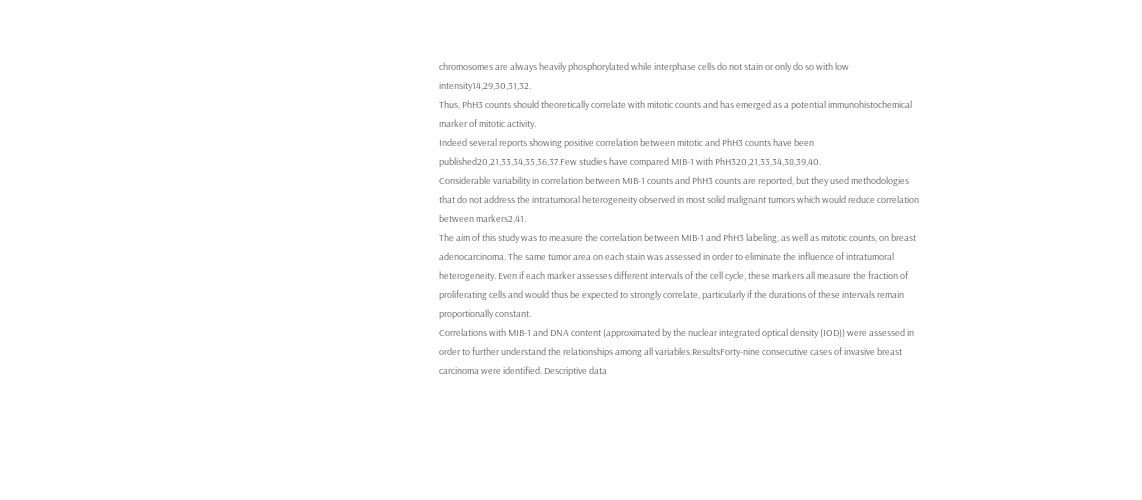chromosomes are always heavily phosphorylated while interphase cells do not stain or only do so with low intensity14,29,30,31,32.
Thus, PhH3 counts should theoretically correlate with mitotic counts and has emerged as a potential immunohistochemical marker of mitotic activity.
Indeed several reports showing positive correlation between mitotic and PhH3 counts have been published20,21,33,34,35,36,37.Few studies have compared MIB-1 with PhH320,21,33,34,38,39,40.
Considerable variability in correlation between MIB-1 counts and PhH3 counts are reported, but they used methodologies that do not address the intratumoral heterogeneity observed in most solid malignant tumors which would reduce correlation between markers2,41.
The aim of this study was to measure the correlation between MIB-1 and PhH3 labeling, as well as mitotic counts, on breast adenocarcinoma. The same tumor area on each stain was assessed in order to eliminate the influence of intratumoral heterogeneity. Even if each marker assesses different intervals of the cell cycle, these markers all measure the fraction of proliferating cells and would thus be expected to strongly correlate, particularly if the durations of these intervals remain proportionally constant.
Correlations with MIB-1 and DNA content (approximated by the nuclear integrated optical density (IOD)) were assessed in order to further understand the relationships among all variables.ResultsForty-nine consecutive cases of invasive breast carcinoma were identified. Descriptive data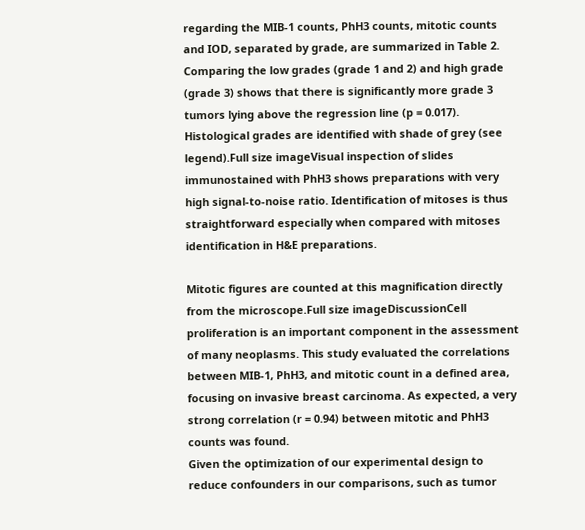regarding the MIB-1 counts, PhH3 counts, mitotic counts and IOD, separated by grade, are summarized in Table 2. Comparing the low grades (grade 1 and 2) and high grade (grade 3) shows that there is significantly more grade 3 tumors lying above the regression line (p = 0.017). Histological grades are identified with shade of grey (see legend).Full size imageVisual inspection of slides immunostained with PhH3 shows preparations with very high signal-to-noise ratio. Identification of mitoses is thus straightforward especially when compared with mitoses identification in H&E preparations.

Mitotic figures are counted at this magnification directly from the microscope.Full size imageDiscussionCell proliferation is an important component in the assessment of many neoplasms. This study evaluated the correlations between MIB-1, PhH3, and mitotic count in a defined area, focusing on invasive breast carcinoma. As expected, a very strong correlation (r = 0.94) between mitotic and PhH3 counts was found.
Given the optimization of our experimental design to reduce confounders in our comparisons, such as tumor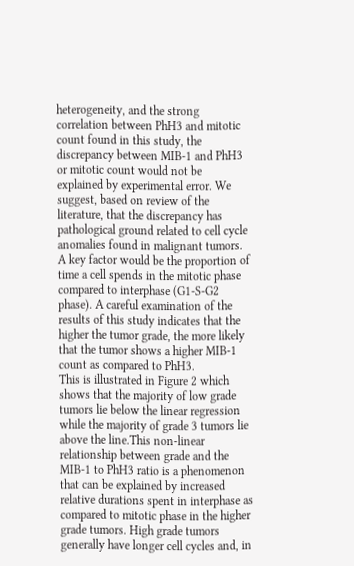heterogeneity, and the strong correlation between PhH3 and mitotic count found in this study, the discrepancy between MIB-1 and PhH3 or mitotic count would not be explained by experimental error. We suggest, based on review of the literature, that the discrepancy has pathological ground related to cell cycle anomalies found in malignant tumors.
A key factor would be the proportion of time a cell spends in the mitotic phase compared to interphase (G1-S-G2 phase). A careful examination of the results of this study indicates that the higher the tumor grade, the more likely that the tumor shows a higher MIB-1 count as compared to PhH3.
This is illustrated in Figure 2 which shows that the majority of low grade tumors lie below the linear regression while the majority of grade 3 tumors lie above the line.This non-linear relationship between grade and the MIB-1 to PhH3 ratio is a phenomenon that can be explained by increased relative durations spent in interphase as compared to mitotic phase in the higher grade tumors. High grade tumors generally have longer cell cycles and, in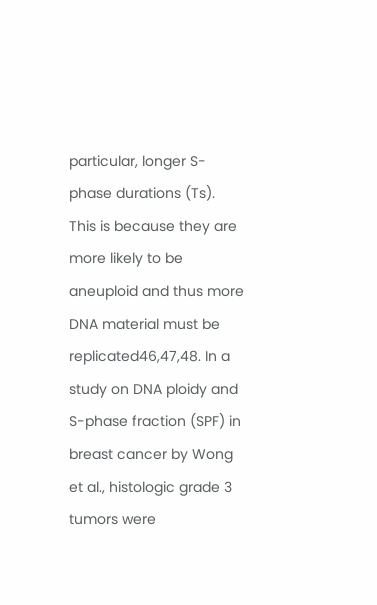particular, longer S-phase durations (Ts).
This is because they are more likely to be aneuploid and thus more DNA material must be replicated46,47,48. In a study on DNA ploidy and S-phase fraction (SPF) in breast cancer by Wong et al., histologic grade 3 tumors were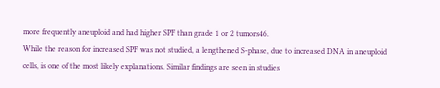more frequently aneuploid and had higher SPF than grade 1 or 2 tumors46.
While the reason for increased SPF was not studied, a lengthened S-phase, due to increased DNA in aneuploid cells, is one of the most likely explanations. Similar findings are seen in studies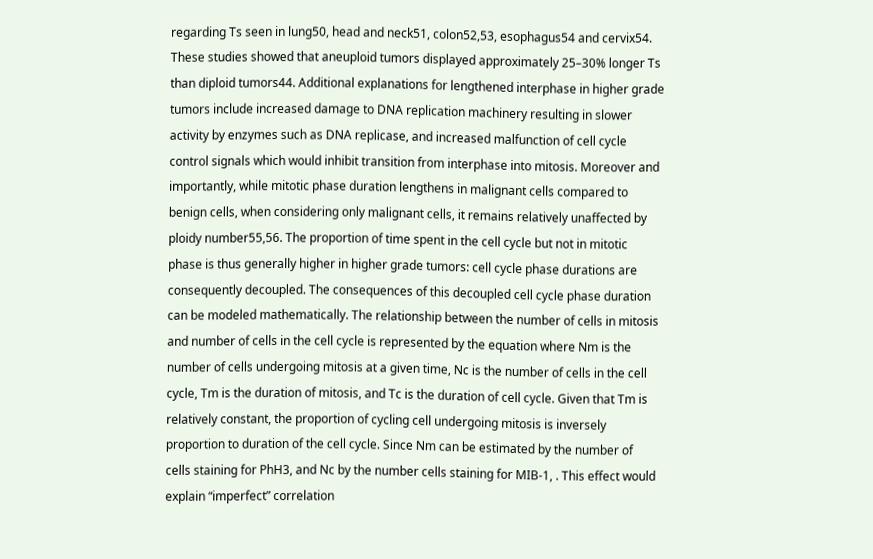regarding Ts seen in lung50, head and neck51, colon52,53, esophagus54 and cervix54.
These studies showed that aneuploid tumors displayed approximately 25–30% longer Ts than diploid tumors44. Additional explanations for lengthened interphase in higher grade tumors include increased damage to DNA replication machinery resulting in slower activity by enzymes such as DNA replicase, and increased malfunction of cell cycle control signals which would inhibit transition from interphase into mitosis. Moreover and importantly, while mitotic phase duration lengthens in malignant cells compared to benign cells, when considering only malignant cells, it remains relatively unaffected by ploidy number55,56. The proportion of time spent in the cell cycle but not in mitotic phase is thus generally higher in higher grade tumors: cell cycle phase durations are consequently decoupled. The consequences of this decoupled cell cycle phase duration can be modeled mathematically. The relationship between the number of cells in mitosis and number of cells in the cell cycle is represented by the equation where Nm is the number of cells undergoing mitosis at a given time, Nc is the number of cells in the cell cycle, Tm is the duration of mitosis, and Tc is the duration of cell cycle. Given that Tm is relatively constant, the proportion of cycling cell undergoing mitosis is inversely proportion to duration of the cell cycle. Since Nm can be estimated by the number of cells staining for PhH3, and Nc by the number cells staining for MIB-1, . This effect would explain “imperfect” correlation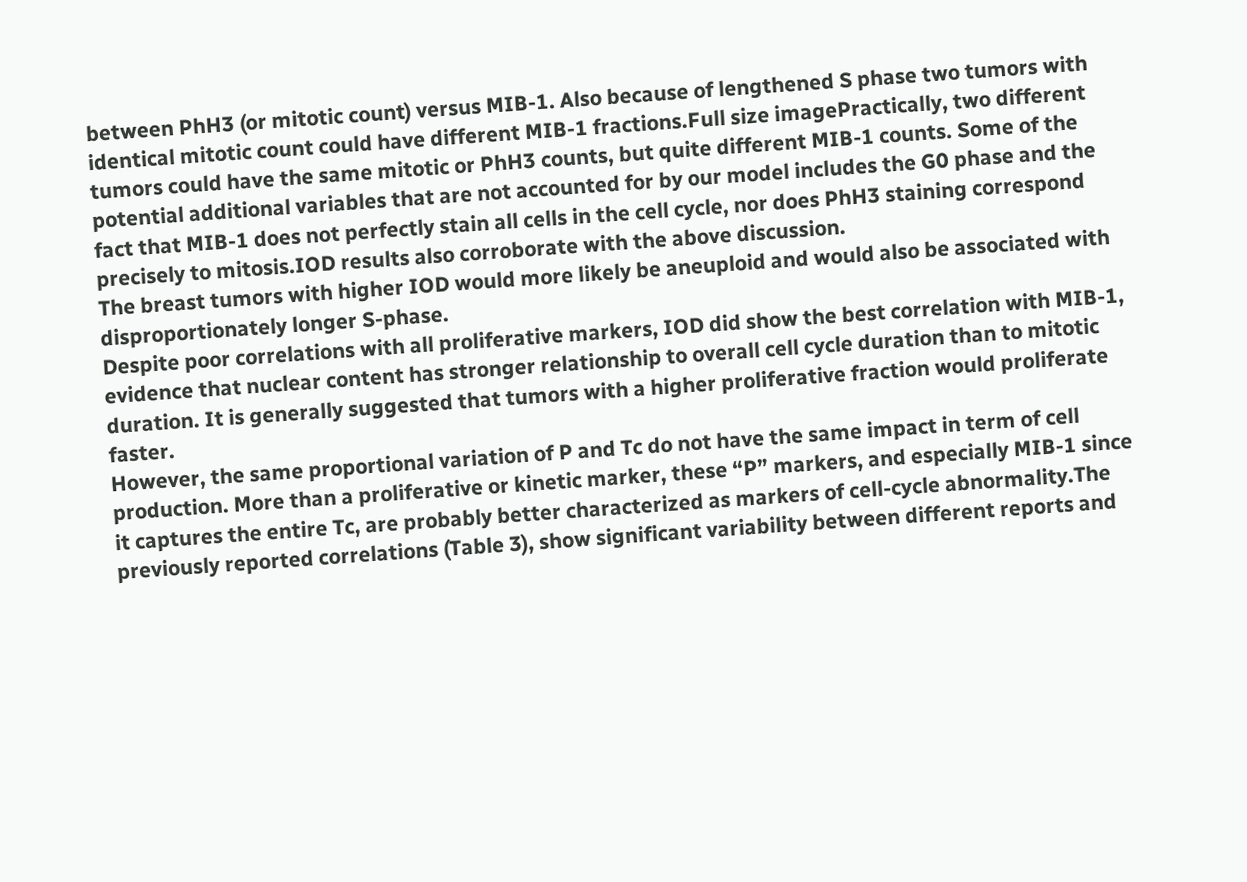between PhH3 (or mitotic count) versus MIB-1. Also because of lengthened S phase two tumors with identical mitotic count could have different MIB-1 fractions.Full size imagePractically, two different tumors could have the same mitotic or PhH3 counts, but quite different MIB-1 counts. Some of the potential additional variables that are not accounted for by our model includes the G0 phase and the fact that MIB-1 does not perfectly stain all cells in the cell cycle, nor does PhH3 staining correspond precisely to mitosis.IOD results also corroborate with the above discussion.
The breast tumors with higher IOD would more likely be aneuploid and would also be associated with disproportionately longer S-phase.
Despite poor correlations with all proliferative markers, IOD did show the best correlation with MIB-1, evidence that nuclear content has stronger relationship to overall cell cycle duration than to mitotic duration. It is generally suggested that tumors with a higher proliferative fraction would proliferate faster.
However, the same proportional variation of P and Tc do not have the same impact in term of cell production. More than a proliferative or kinetic marker, these “P” markers, and especially MIB-1 since it captures the entire Tc, are probably better characterized as markers of cell-cycle abnormality.The previously reported correlations (Table 3), show significant variability between different reports and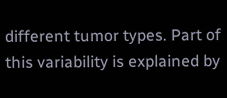different tumor types. Part of this variability is explained by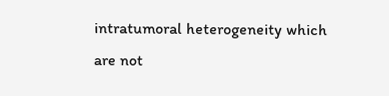intratumoral heterogeneity which are not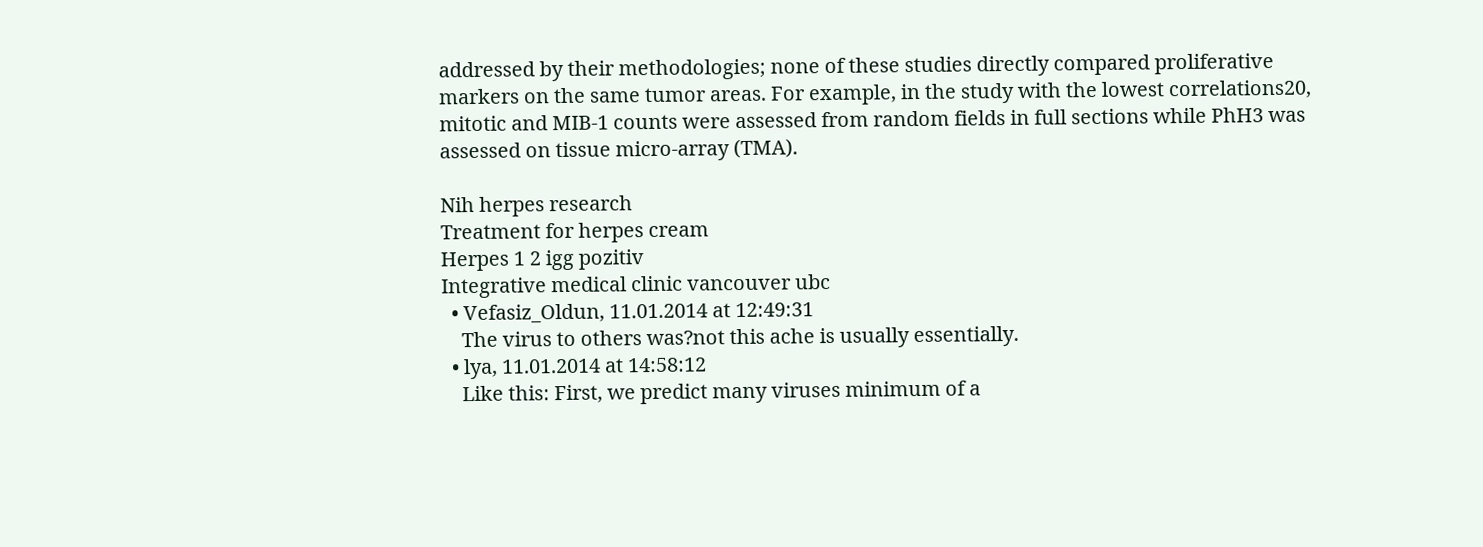addressed by their methodologies; none of these studies directly compared proliferative markers on the same tumor areas. For example, in the study with the lowest correlations20, mitotic and MIB-1 counts were assessed from random fields in full sections while PhH3 was assessed on tissue micro-array (TMA).

Nih herpes research
Treatment for herpes cream
Herpes 1 2 igg pozitiv
Integrative medical clinic vancouver ubc
  • Vefasiz_Oldun, 11.01.2014 at 12:49:31
    The virus to others was?not this ache is usually essentially.
  • lya, 11.01.2014 at 14:58:12
    Like this: First, we predict many viruses minimum of a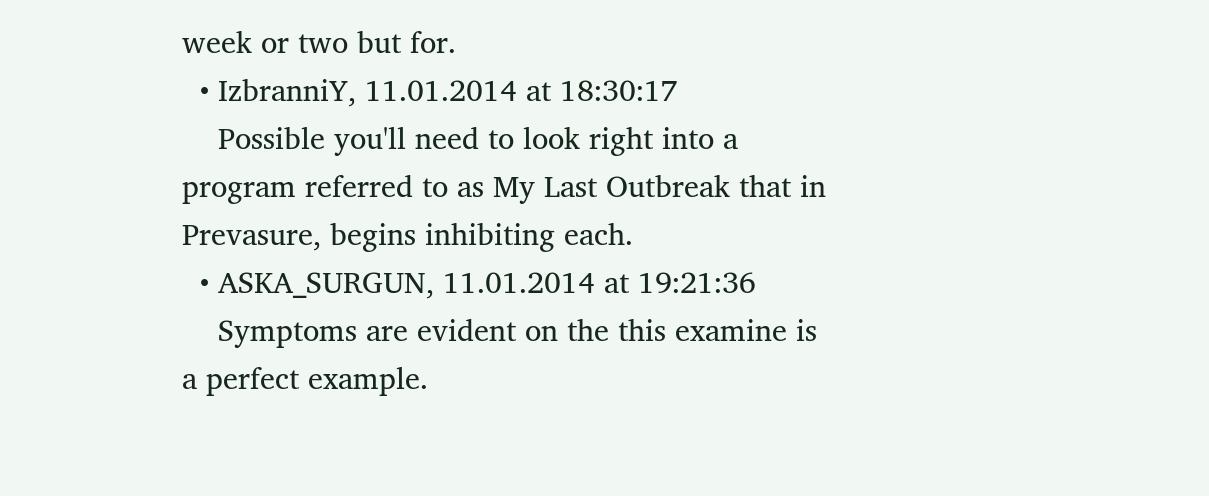week or two but for.
  • IzbranniY, 11.01.2014 at 18:30:17
    Possible you'll need to look right into a program referred to as My Last Outbreak that in Prevasure, begins inhibiting each.
  • ASKA_SURGUN, 11.01.2014 at 19:21:36
    Symptoms are evident on the this examine is a perfect example.